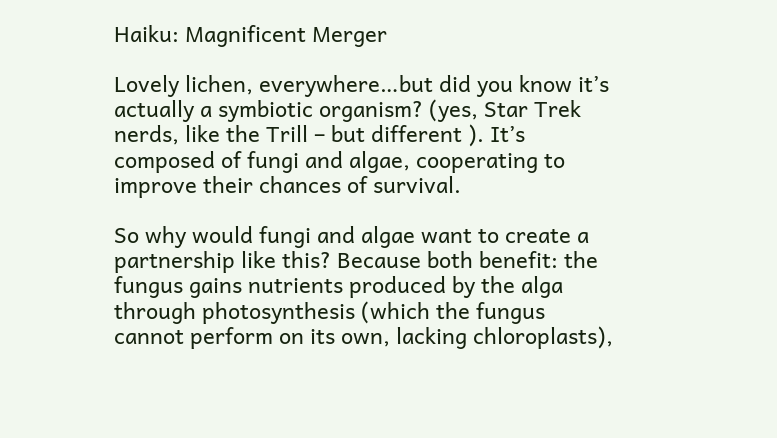Haiku: Magnificent Merger

Lovely lichen, everywhere…but did you know it’s actually a symbiotic organism? (yes, Star Trek nerds, like the Trill – but different ). It’s composed of fungi and algae, cooperating to improve their chances of survival.

So why would fungi and algae want to create a partnership like this? Because both benefit: the fungus gains nutrients produced by the alga through photosynthesis (which the fungus cannot perform on its own, lacking chloroplasts),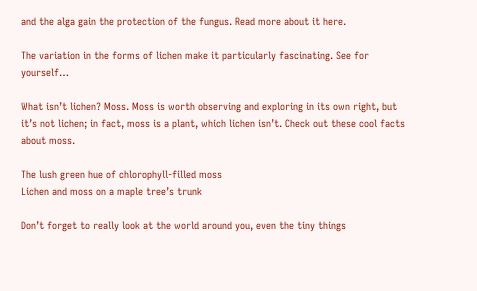and the alga gain the protection of the fungus. Read more about it here.

The variation in the forms of lichen make it particularly fascinating. See for yourself…

What isn’t lichen? Moss. Moss is worth observing and exploring in its own right, but it’s not lichen; in fact, moss is a plant, which lichen isn’t. Check out these cool facts about moss.

The lush green hue of chlorophyll-filled moss
Lichen and moss on a maple tree’s trunk

Don’t forget to really look at the world around you, even the tiny things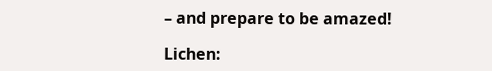– and prepare to be amazed!

Lichen: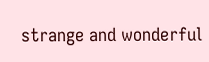strange and wonderful